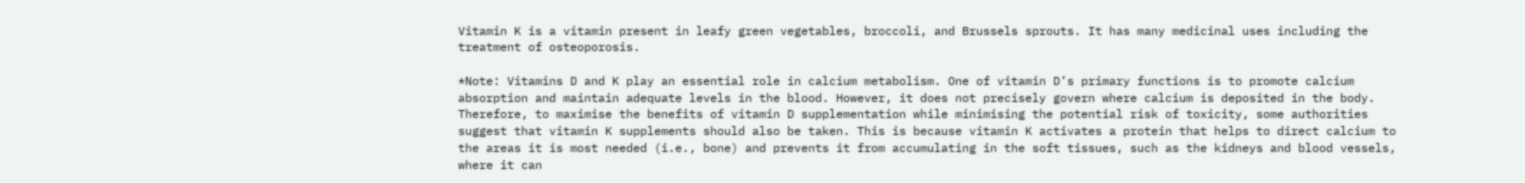Vitamin K is a vitamin present in leafy green vegetables, broccoli, and Brussels sprouts. It has many medicinal uses including the treatment of osteoporosis.

*Note: Vitamins D and K play an essential role in calcium metabolism. One of vitamin D’s primary functions is to promote calcium absorption and maintain adequate levels in the blood. However, it does not precisely govern where calcium is deposited in the body. Therefore, to maximise the benefits of vitamin D supplementation while minimising the potential risk of toxicity, some authorities suggest that vitamin K supplements should also be taken. This is because vitamin K activates a protein that helps to direct calcium to the areas it is most needed (i.e., bone) and prevents it from accumulating in the soft tissues, such as the kidneys and blood vessels, where it can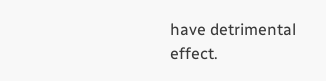have detrimental effect.